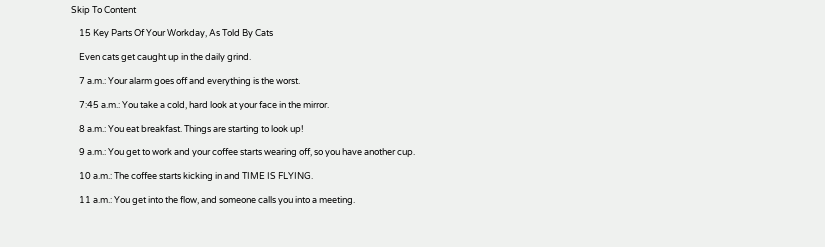Skip To Content

    15 Key Parts Of Your Workday, As Told By Cats

    Even cats get caught up in the daily grind.

    7 a.m.: Your alarm goes off and everything is the worst.

    7:45 a.m.: You take a cold, hard look at your face in the mirror.

    8 a.m.: You eat breakfast. Things are starting to look up!

    9 a.m.: You get to work and your coffee starts wearing off, so you have another cup.

    10 a.m.: The coffee starts kicking in and TIME IS FLYING.

    11 a.m.: You get into the flow, and someone calls you into a meeting.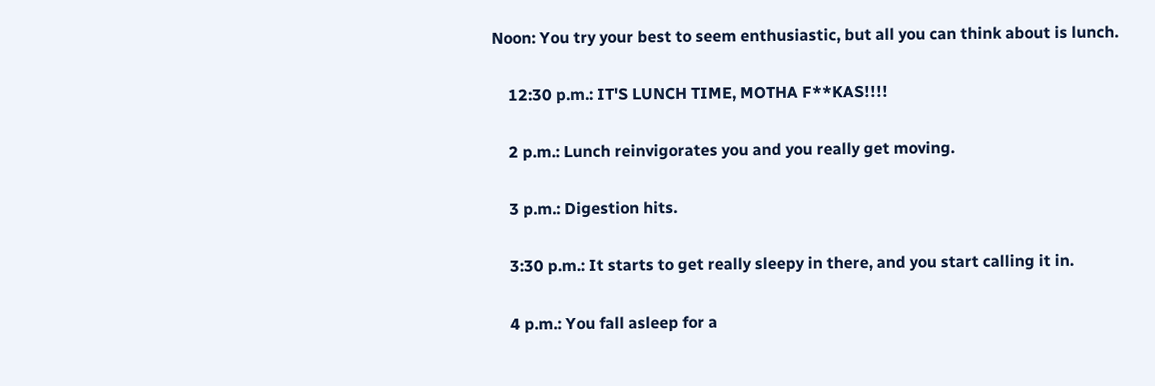Noon: You try your best to seem enthusiastic, but all you can think about is lunch.

    12:30 p.m.: IT'S LUNCH TIME, MOTHA F**KAS!!!!

    2 p.m.: Lunch reinvigorates you and you really get moving.

    3 p.m.: Digestion hits.

    3:30 p.m.: It starts to get really sleepy in there, and you start calling it in.

    4 p.m.: You fall asleep for a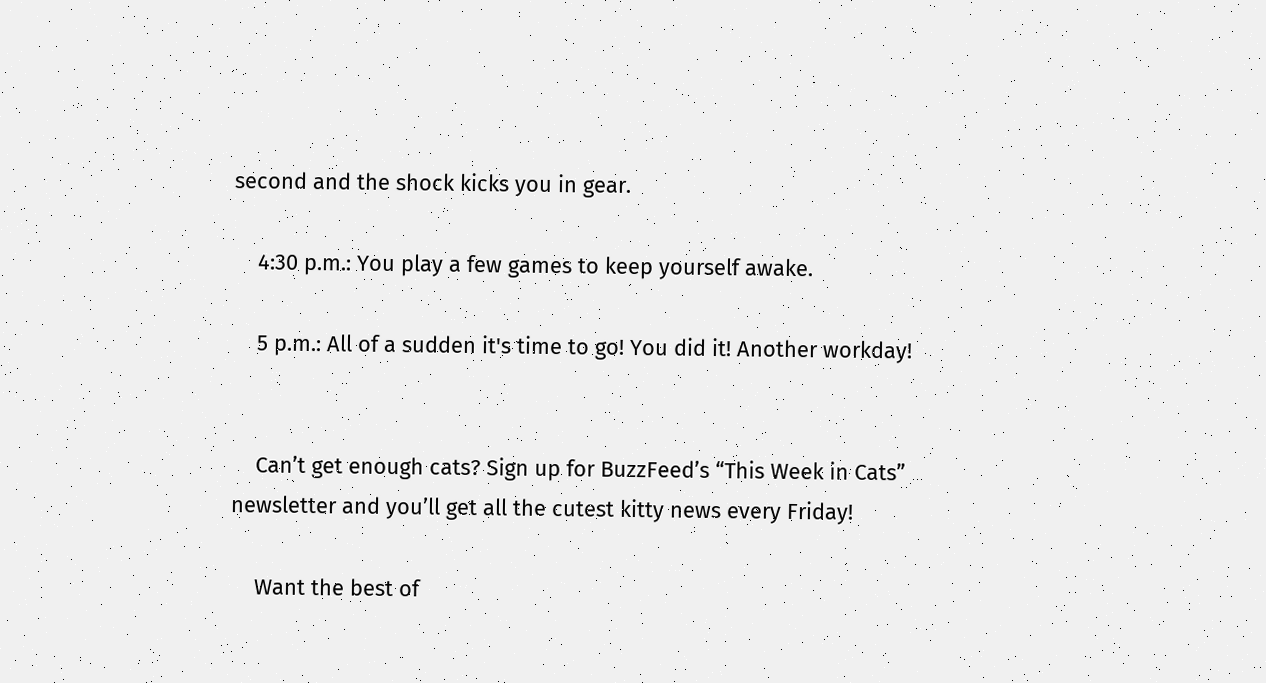second and the shock kicks you in gear.

    4:30 p.m.: You play a few games to keep yourself awake.

    5 p.m.: All of a sudden it's time to go! You did it! Another workday!


    Can’t get enough cats? Sign up for BuzzFeed’s “This Week in Cats” newsletter and you’ll get all the cutest kitty news every Friday!

    Want the best of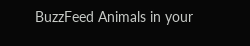BuzzFeed Animals in your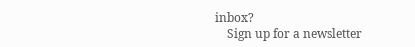inbox?
    Sign up for a newsletter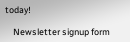today!

    Newsletter signup form